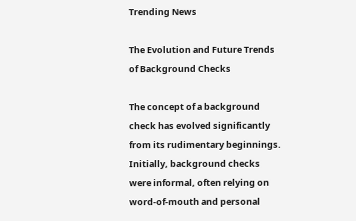Trending News

The Evolution and Future Trends of Background Checks

The concept of a background check has evolved significantly from its rudimentary beginnings. Initially, background checks were informal, often relying on word-of-mouth and personal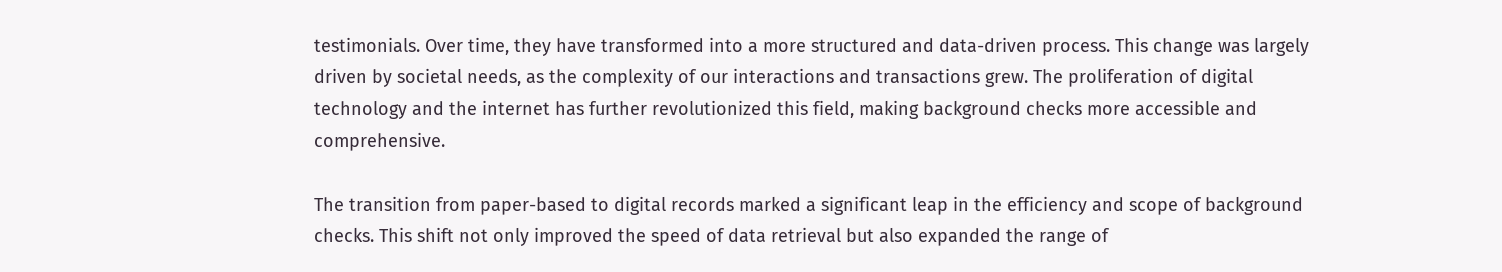testimonials. Over time, they have transformed into a more structured and data-driven process. This change was largely driven by societal needs, as the complexity of our interactions and transactions grew. The proliferation of digital technology and the internet has further revolutionized this field, making background checks more accessible and comprehensive.

The transition from paper-based to digital records marked a significant leap in the efficiency and scope of background checks. This shift not only improved the speed of data retrieval but also expanded the range of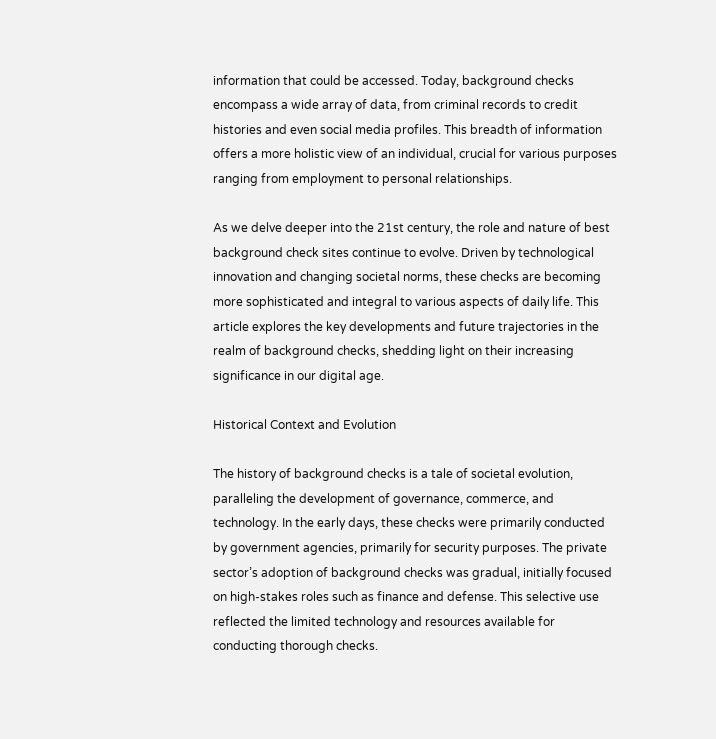information that could be accessed. Today, background checks encompass a wide array of data, from criminal records to credit histories and even social media profiles. This breadth of information offers a more holistic view of an individual, crucial for various purposes ranging from employment to personal relationships.

As we delve deeper into the 21st century, the role and nature of best background check sites continue to evolve. Driven by technological innovation and changing societal norms, these checks are becoming more sophisticated and integral to various aspects of daily life. This article explores the key developments and future trajectories in the realm of background checks, shedding light on their increasing significance in our digital age.

Historical Context and Evolution

The history of background checks is a tale of societal evolution, paralleling the development of governance, commerce, and technology. In the early days, these checks were primarily conducted by government agencies, primarily for security purposes. The private sector’s adoption of background checks was gradual, initially focused on high-stakes roles such as finance and defense. This selective use reflected the limited technology and resources available for conducting thorough checks.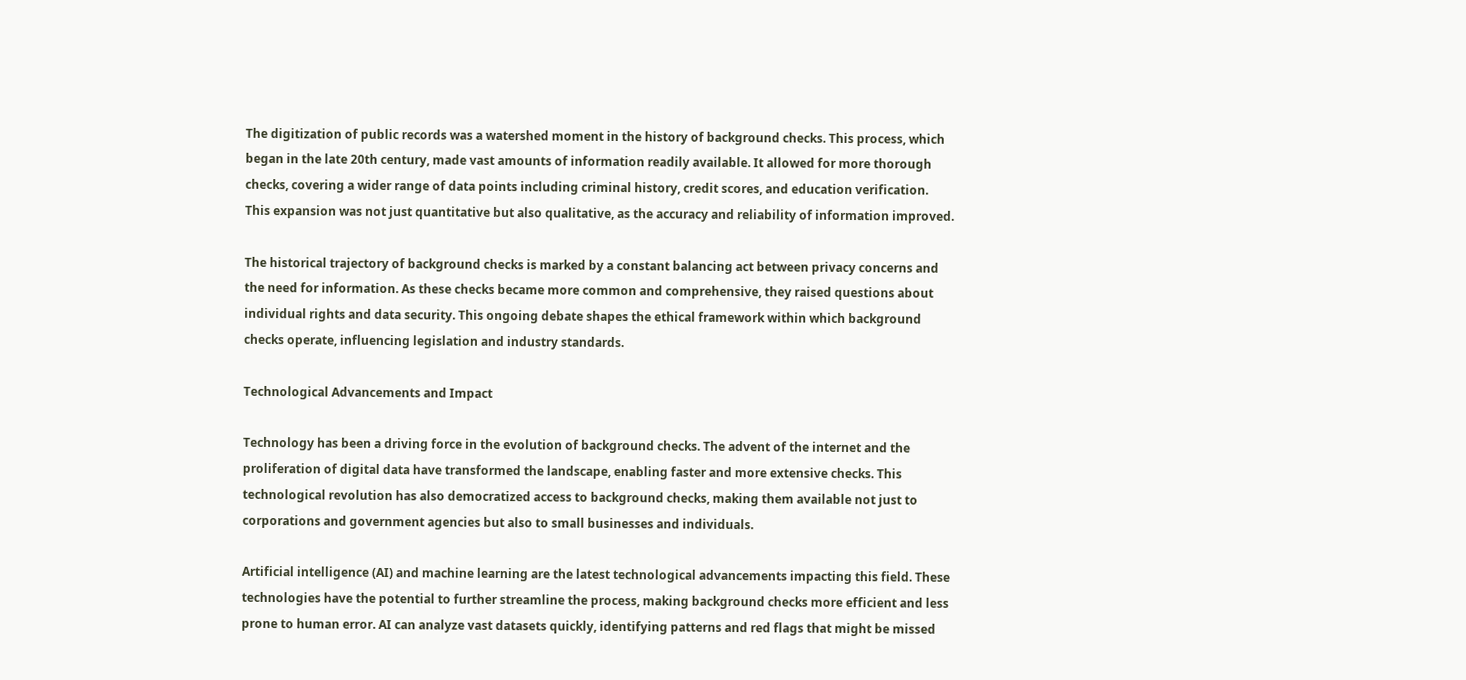The digitization of public records was a watershed moment in the history of background checks. This process, which began in the late 20th century, made vast amounts of information readily available. It allowed for more thorough checks, covering a wider range of data points including criminal history, credit scores, and education verification. This expansion was not just quantitative but also qualitative, as the accuracy and reliability of information improved.

The historical trajectory of background checks is marked by a constant balancing act between privacy concerns and the need for information. As these checks became more common and comprehensive, they raised questions about individual rights and data security. This ongoing debate shapes the ethical framework within which background checks operate, influencing legislation and industry standards.

Technological Advancements and Impact

Technology has been a driving force in the evolution of background checks. The advent of the internet and the proliferation of digital data have transformed the landscape, enabling faster and more extensive checks. This technological revolution has also democratized access to background checks, making them available not just to corporations and government agencies but also to small businesses and individuals.

Artificial intelligence (AI) and machine learning are the latest technological advancements impacting this field. These technologies have the potential to further streamline the process, making background checks more efficient and less prone to human error. AI can analyze vast datasets quickly, identifying patterns and red flags that might be missed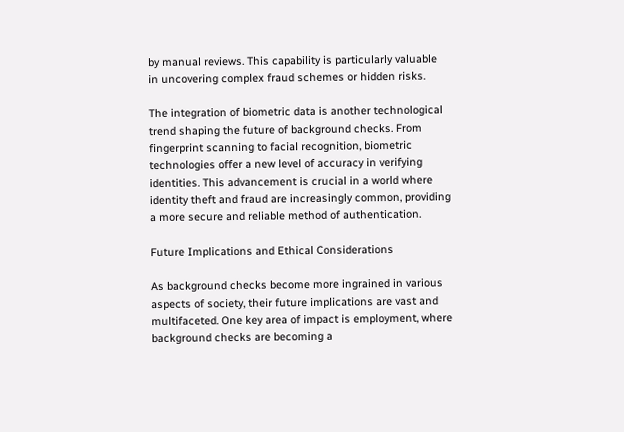by manual reviews. This capability is particularly valuable in uncovering complex fraud schemes or hidden risks.

The integration of biometric data is another technological trend shaping the future of background checks. From fingerprint scanning to facial recognition, biometric technologies offer a new level of accuracy in verifying identities. This advancement is crucial in a world where identity theft and fraud are increasingly common, providing a more secure and reliable method of authentication.

Future Implications and Ethical Considerations

As background checks become more ingrained in various aspects of society, their future implications are vast and multifaceted. One key area of impact is employment, where background checks are becoming a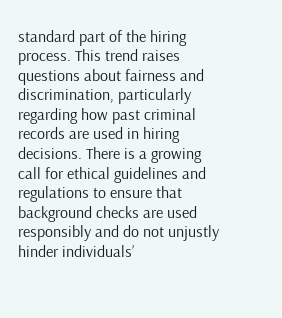standard part of the hiring process. This trend raises questions about fairness and discrimination, particularly regarding how past criminal records are used in hiring decisions. There is a growing call for ethical guidelines and regulations to ensure that background checks are used responsibly and do not unjustly hinder individuals’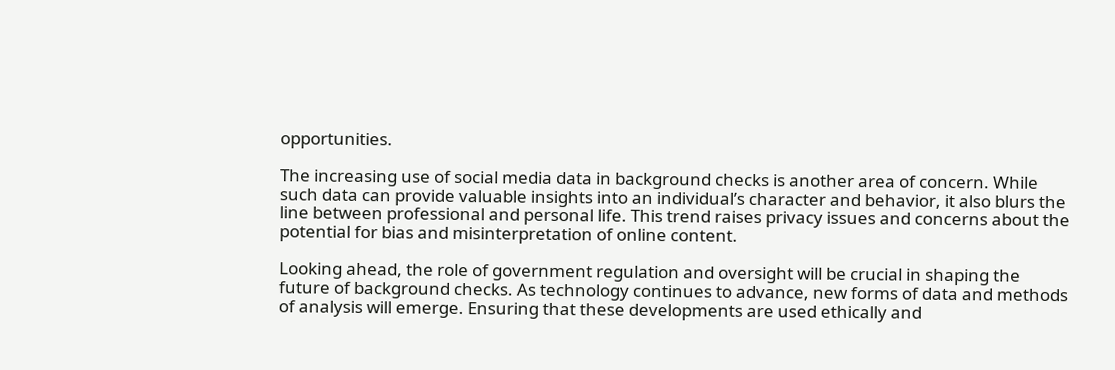opportunities.

The increasing use of social media data in background checks is another area of concern. While such data can provide valuable insights into an individual’s character and behavior, it also blurs the line between professional and personal life. This trend raises privacy issues and concerns about the potential for bias and misinterpretation of online content.

Looking ahead, the role of government regulation and oversight will be crucial in shaping the future of background checks. As technology continues to advance, new forms of data and methods of analysis will emerge. Ensuring that these developments are used ethically and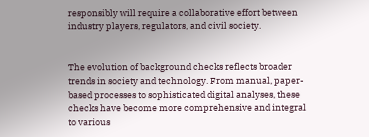responsibly will require a collaborative effort between industry players, regulators, and civil society.


The evolution of background checks reflects broader trends in society and technology. From manual, paper-based processes to sophisticated digital analyses, these checks have become more comprehensive and integral to various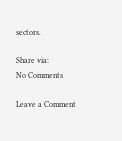sectors.

Share via:
No Comments

Leave a Comment